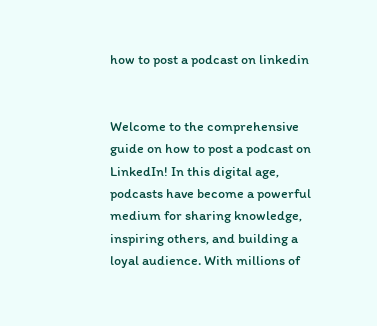how to post a podcast on linkedin


Welcome to the comprehensive guide on how to post a podcast on LinkedIn! In this digital age, podcasts have become a powerful medium for sharing knowledge, inspiring others, and building a loyal audience. With millions of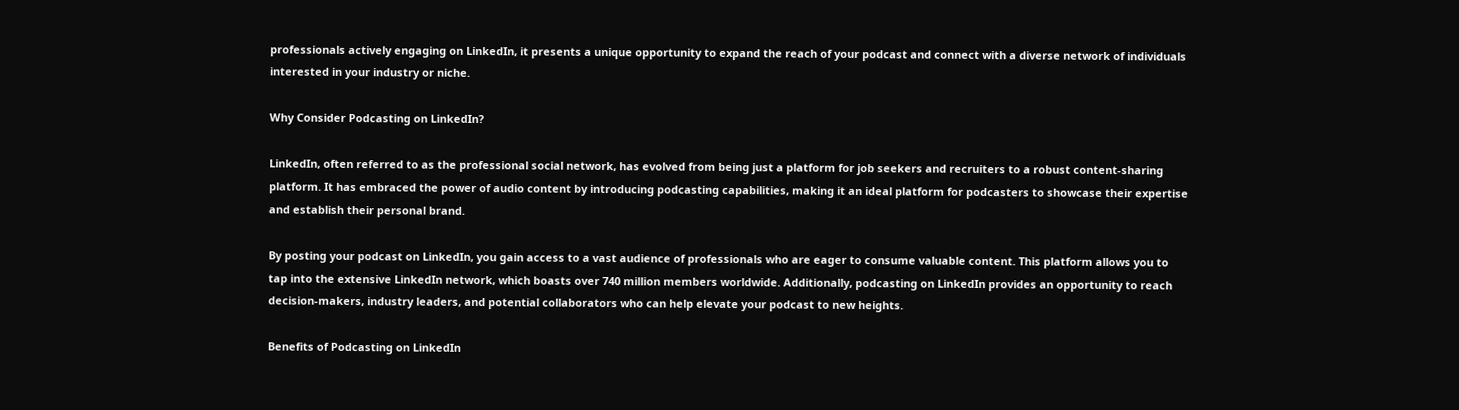professionals actively engaging on LinkedIn, it presents a unique opportunity to expand the reach of your podcast and connect with a diverse network of individuals interested in your industry or niche.

Why Consider Podcasting on LinkedIn?

LinkedIn, often referred to as the professional social network, has evolved from being just a platform for job seekers and recruiters to a robust content-sharing platform. It has embraced the power of audio content by introducing podcasting capabilities, making it an ideal platform for podcasters to showcase their expertise and establish their personal brand.

By posting your podcast on LinkedIn, you gain access to a vast audience of professionals who are eager to consume valuable content. This platform allows you to tap into the extensive LinkedIn network, which boasts over 740 million members worldwide. Additionally, podcasting on LinkedIn provides an opportunity to reach decision-makers, industry leaders, and potential collaborators who can help elevate your podcast to new heights.

Benefits of Podcasting on LinkedIn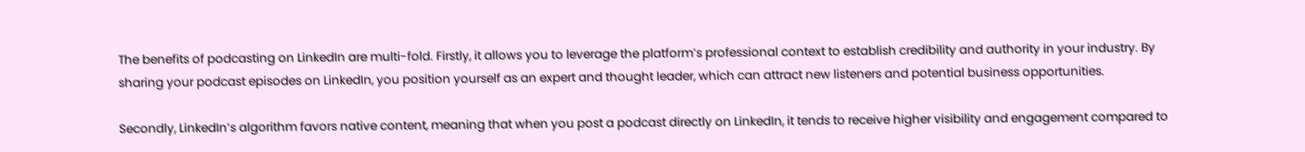The benefits of podcasting on LinkedIn are multi-fold. Firstly, it allows you to leverage the platform’s professional context to establish credibility and authority in your industry. By sharing your podcast episodes on LinkedIn, you position yourself as an expert and thought leader, which can attract new listeners and potential business opportunities.

Secondly, LinkedIn’s algorithm favors native content, meaning that when you post a podcast directly on LinkedIn, it tends to receive higher visibility and engagement compared to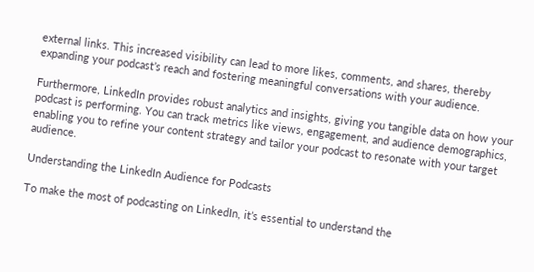external links. This increased visibility can lead to more likes, comments, and shares, thereby expanding your podcast’s reach and fostering meaningful conversations with your audience.

Furthermore, LinkedIn provides robust analytics and insights, giving you tangible data on how your podcast is performing. You can track metrics like views, engagement, and audience demographics, enabling you to refine your content strategy and tailor your podcast to resonate with your target audience.

Understanding the LinkedIn Audience for Podcasts

To make the most of podcasting on LinkedIn, it’s essential to understand the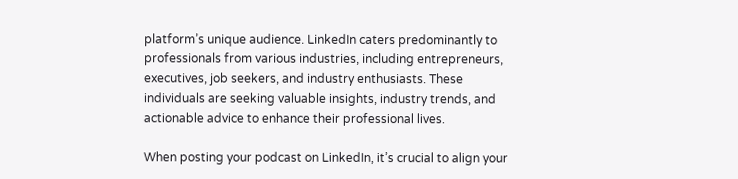platform’s unique audience. LinkedIn caters predominantly to professionals from various industries, including entrepreneurs, executives, job seekers, and industry enthusiasts. These individuals are seeking valuable insights, industry trends, and actionable advice to enhance their professional lives.

When posting your podcast on LinkedIn, it’s crucial to align your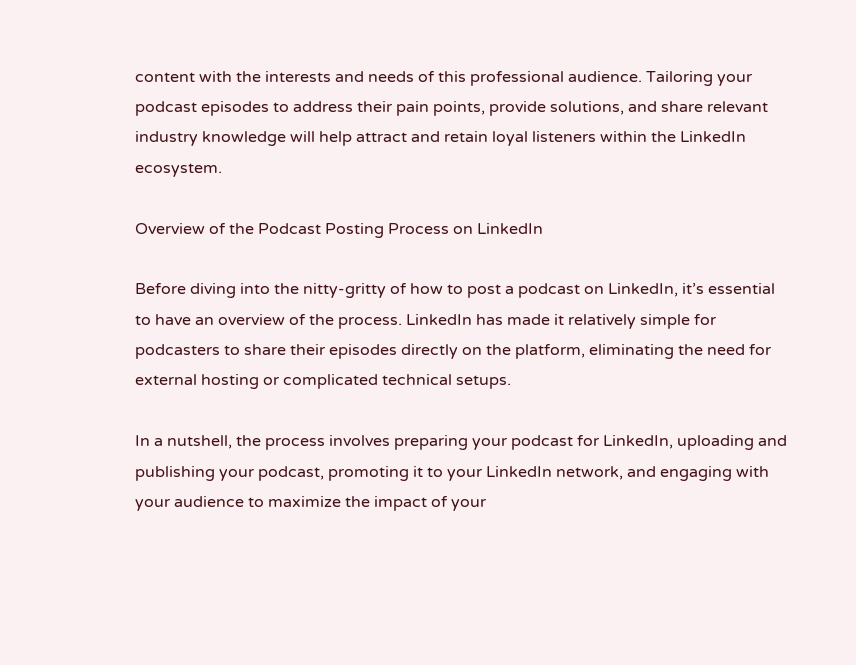content with the interests and needs of this professional audience. Tailoring your podcast episodes to address their pain points, provide solutions, and share relevant industry knowledge will help attract and retain loyal listeners within the LinkedIn ecosystem.

Overview of the Podcast Posting Process on LinkedIn

Before diving into the nitty-gritty of how to post a podcast on LinkedIn, it’s essential to have an overview of the process. LinkedIn has made it relatively simple for podcasters to share their episodes directly on the platform, eliminating the need for external hosting or complicated technical setups.

In a nutshell, the process involves preparing your podcast for LinkedIn, uploading and publishing your podcast, promoting it to your LinkedIn network, and engaging with your audience to maximize the impact of your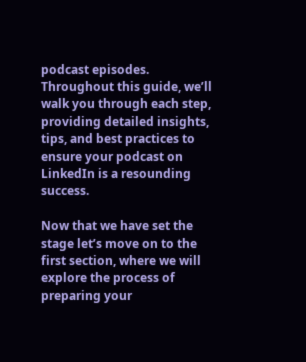podcast episodes. Throughout this guide, we’ll walk you through each step, providing detailed insights, tips, and best practices to ensure your podcast on LinkedIn is a resounding success.

Now that we have set the stage let’s move on to the first section, where we will explore the process of preparing your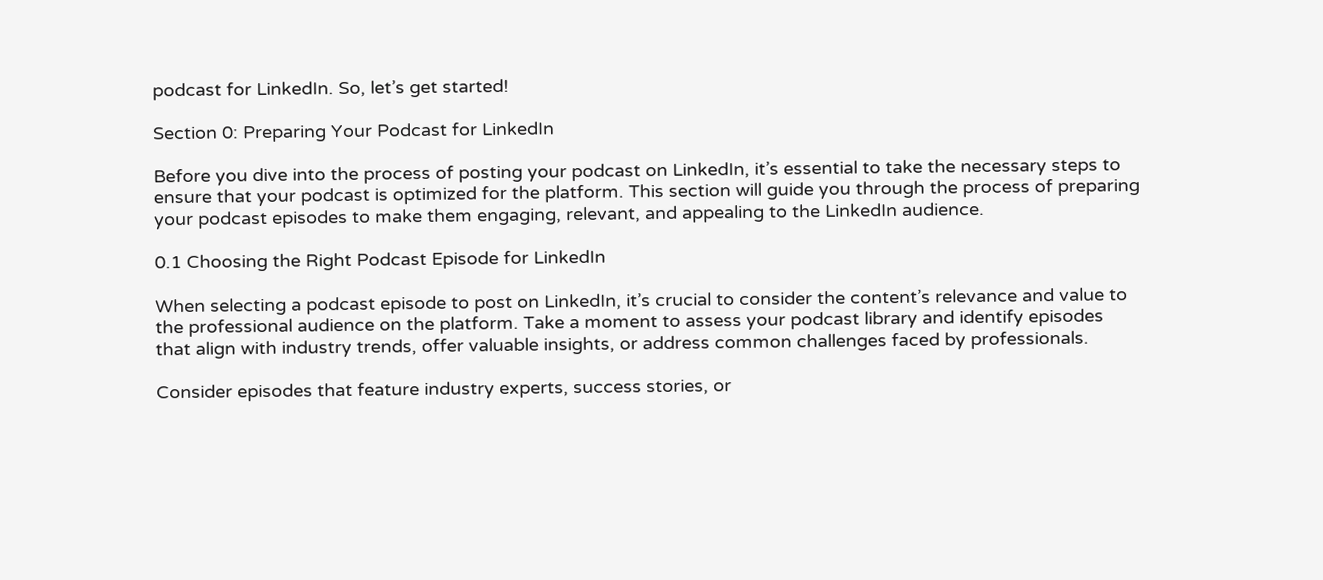podcast for LinkedIn. So, let’s get started!

Section 0: Preparing Your Podcast for LinkedIn

Before you dive into the process of posting your podcast on LinkedIn, it’s essential to take the necessary steps to ensure that your podcast is optimized for the platform. This section will guide you through the process of preparing your podcast episodes to make them engaging, relevant, and appealing to the LinkedIn audience.

0.1 Choosing the Right Podcast Episode for LinkedIn

When selecting a podcast episode to post on LinkedIn, it’s crucial to consider the content’s relevance and value to the professional audience on the platform. Take a moment to assess your podcast library and identify episodes that align with industry trends, offer valuable insights, or address common challenges faced by professionals.

Consider episodes that feature industry experts, success stories, or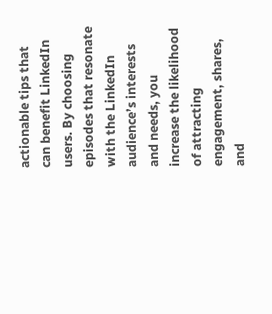actionable tips that can benefit LinkedIn users. By choosing episodes that resonate with the LinkedIn audience’s interests and needs, you increase the likelihood of attracting engagement, shares, and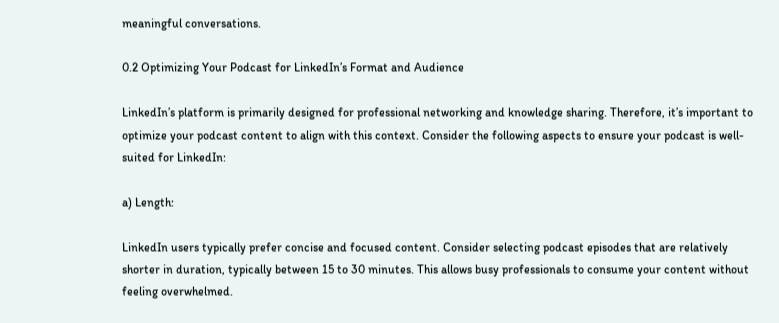meaningful conversations.

0.2 Optimizing Your Podcast for LinkedIn’s Format and Audience

LinkedIn’s platform is primarily designed for professional networking and knowledge sharing. Therefore, it’s important to optimize your podcast content to align with this context. Consider the following aspects to ensure your podcast is well-suited for LinkedIn:

a) Length:

LinkedIn users typically prefer concise and focused content. Consider selecting podcast episodes that are relatively shorter in duration, typically between 15 to 30 minutes. This allows busy professionals to consume your content without feeling overwhelmed.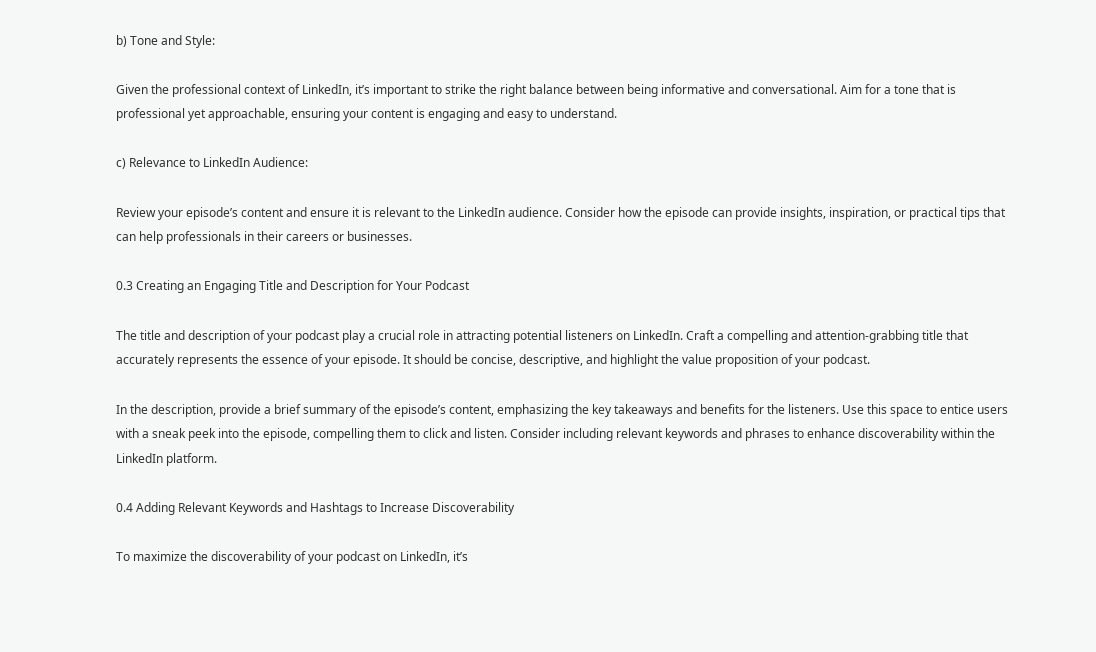b) Tone and Style:

Given the professional context of LinkedIn, it’s important to strike the right balance between being informative and conversational. Aim for a tone that is professional yet approachable, ensuring your content is engaging and easy to understand.

c) Relevance to LinkedIn Audience:

Review your episode’s content and ensure it is relevant to the LinkedIn audience. Consider how the episode can provide insights, inspiration, or practical tips that can help professionals in their careers or businesses.

0.3 Creating an Engaging Title and Description for Your Podcast

The title and description of your podcast play a crucial role in attracting potential listeners on LinkedIn. Craft a compelling and attention-grabbing title that accurately represents the essence of your episode. It should be concise, descriptive, and highlight the value proposition of your podcast.

In the description, provide a brief summary of the episode’s content, emphasizing the key takeaways and benefits for the listeners. Use this space to entice users with a sneak peek into the episode, compelling them to click and listen. Consider including relevant keywords and phrases to enhance discoverability within the LinkedIn platform.

0.4 Adding Relevant Keywords and Hashtags to Increase Discoverability

To maximize the discoverability of your podcast on LinkedIn, it’s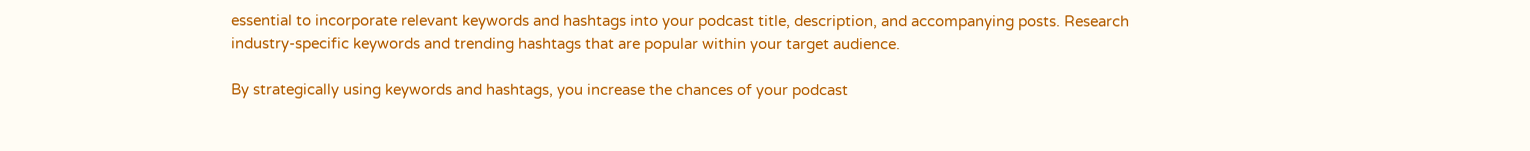essential to incorporate relevant keywords and hashtags into your podcast title, description, and accompanying posts. Research industry-specific keywords and trending hashtags that are popular within your target audience.

By strategically using keywords and hashtags, you increase the chances of your podcast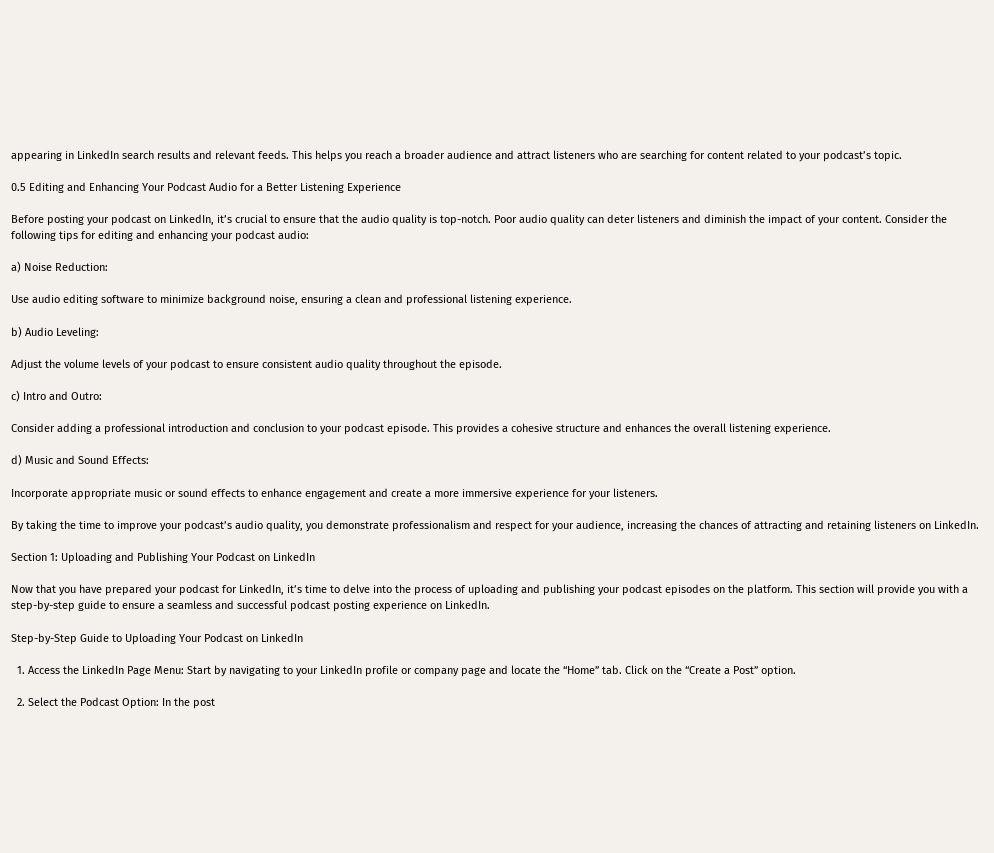appearing in LinkedIn search results and relevant feeds. This helps you reach a broader audience and attract listeners who are searching for content related to your podcast’s topic.

0.5 Editing and Enhancing Your Podcast Audio for a Better Listening Experience

Before posting your podcast on LinkedIn, it’s crucial to ensure that the audio quality is top-notch. Poor audio quality can deter listeners and diminish the impact of your content. Consider the following tips for editing and enhancing your podcast audio:

a) Noise Reduction:

Use audio editing software to minimize background noise, ensuring a clean and professional listening experience.

b) Audio Leveling:

Adjust the volume levels of your podcast to ensure consistent audio quality throughout the episode.

c) Intro and Outro:

Consider adding a professional introduction and conclusion to your podcast episode. This provides a cohesive structure and enhances the overall listening experience.

d) Music and Sound Effects:

Incorporate appropriate music or sound effects to enhance engagement and create a more immersive experience for your listeners.

By taking the time to improve your podcast’s audio quality, you demonstrate professionalism and respect for your audience, increasing the chances of attracting and retaining listeners on LinkedIn.

Section 1: Uploading and Publishing Your Podcast on LinkedIn

Now that you have prepared your podcast for LinkedIn, it’s time to delve into the process of uploading and publishing your podcast episodes on the platform. This section will provide you with a step-by-step guide to ensure a seamless and successful podcast posting experience on LinkedIn.

Step-by-Step Guide to Uploading Your Podcast on LinkedIn

  1. Access the LinkedIn Page Menu: Start by navigating to your LinkedIn profile or company page and locate the “Home” tab. Click on the “Create a Post” option.

  2. Select the Podcast Option: In the post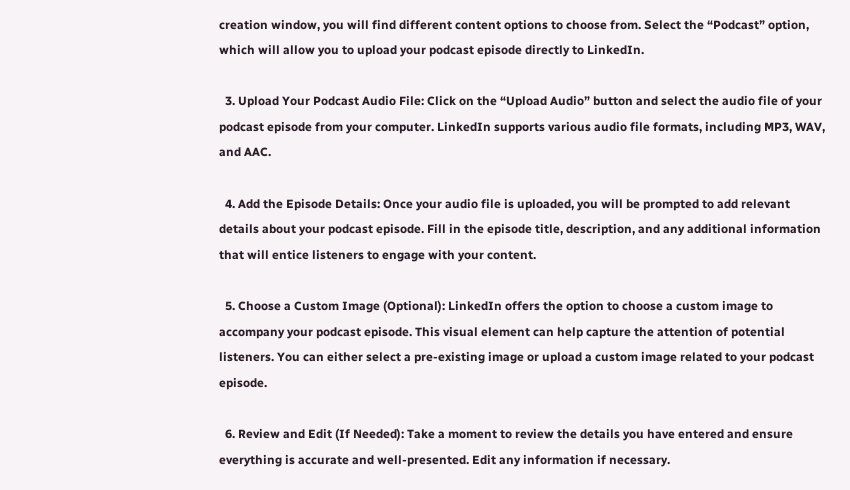creation window, you will find different content options to choose from. Select the “Podcast” option, which will allow you to upload your podcast episode directly to LinkedIn.

  3. Upload Your Podcast Audio File: Click on the “Upload Audio” button and select the audio file of your podcast episode from your computer. LinkedIn supports various audio file formats, including MP3, WAV, and AAC.

  4. Add the Episode Details: Once your audio file is uploaded, you will be prompted to add relevant details about your podcast episode. Fill in the episode title, description, and any additional information that will entice listeners to engage with your content.

  5. Choose a Custom Image (Optional): LinkedIn offers the option to choose a custom image to accompany your podcast episode. This visual element can help capture the attention of potential listeners. You can either select a pre-existing image or upload a custom image related to your podcast episode.

  6. Review and Edit (If Needed): Take a moment to review the details you have entered and ensure everything is accurate and well-presented. Edit any information if necessary.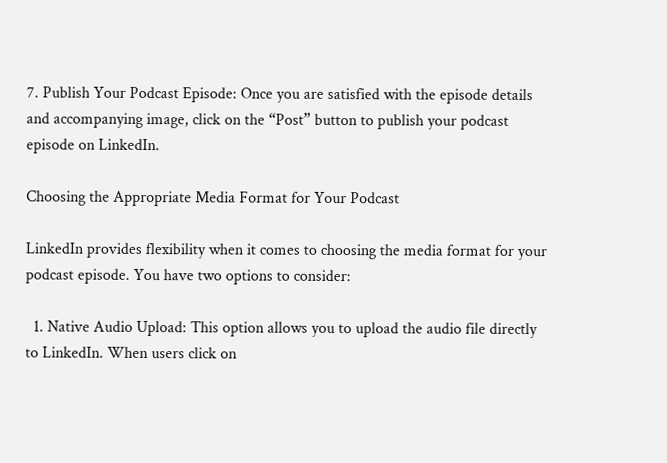7. Publish Your Podcast Episode: Once you are satisfied with the episode details and accompanying image, click on the “Post” button to publish your podcast episode on LinkedIn.

Choosing the Appropriate Media Format for Your Podcast

LinkedIn provides flexibility when it comes to choosing the media format for your podcast episode. You have two options to consider:

  1. Native Audio Upload: This option allows you to upload the audio file directly to LinkedIn. When users click on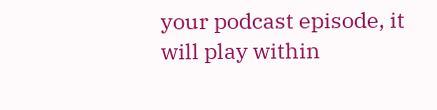your podcast episode, it will play within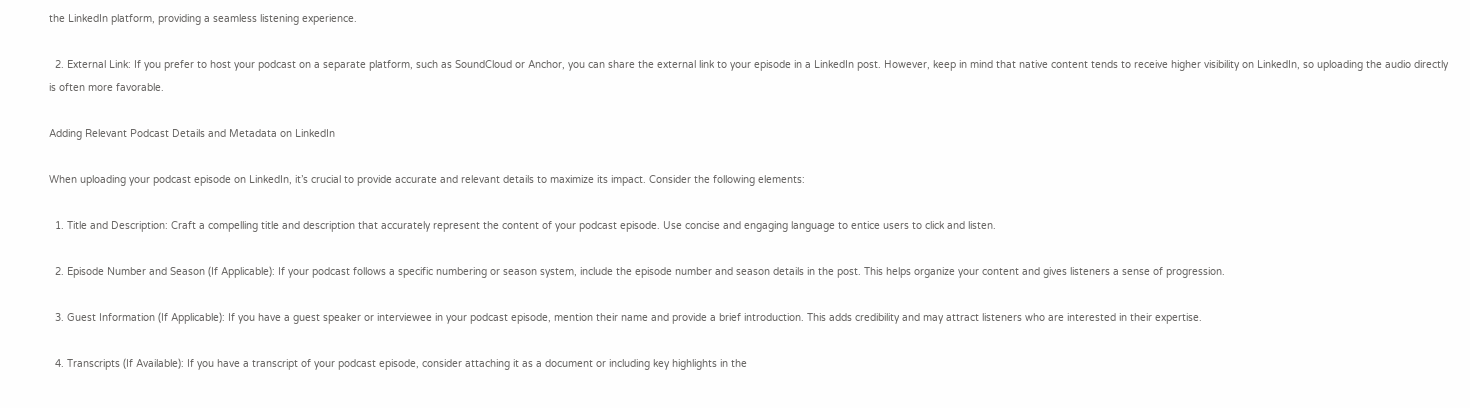the LinkedIn platform, providing a seamless listening experience.

  2. External Link: If you prefer to host your podcast on a separate platform, such as SoundCloud or Anchor, you can share the external link to your episode in a LinkedIn post. However, keep in mind that native content tends to receive higher visibility on LinkedIn, so uploading the audio directly is often more favorable.

Adding Relevant Podcast Details and Metadata on LinkedIn

When uploading your podcast episode on LinkedIn, it’s crucial to provide accurate and relevant details to maximize its impact. Consider the following elements:

  1. Title and Description: Craft a compelling title and description that accurately represent the content of your podcast episode. Use concise and engaging language to entice users to click and listen.

  2. Episode Number and Season (If Applicable): If your podcast follows a specific numbering or season system, include the episode number and season details in the post. This helps organize your content and gives listeners a sense of progression.

  3. Guest Information (If Applicable): If you have a guest speaker or interviewee in your podcast episode, mention their name and provide a brief introduction. This adds credibility and may attract listeners who are interested in their expertise.

  4. Transcripts (If Available): If you have a transcript of your podcast episode, consider attaching it as a document or including key highlights in the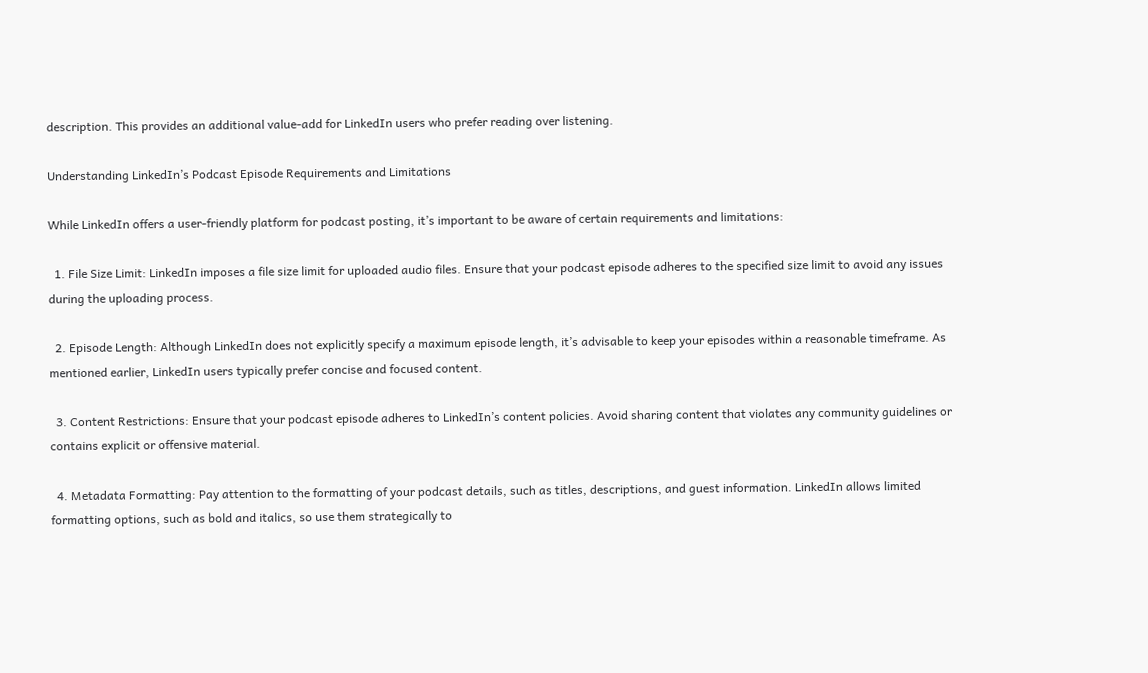description. This provides an additional value-add for LinkedIn users who prefer reading over listening.

Understanding LinkedIn’s Podcast Episode Requirements and Limitations

While LinkedIn offers a user-friendly platform for podcast posting, it’s important to be aware of certain requirements and limitations:

  1. File Size Limit: LinkedIn imposes a file size limit for uploaded audio files. Ensure that your podcast episode adheres to the specified size limit to avoid any issues during the uploading process.

  2. Episode Length: Although LinkedIn does not explicitly specify a maximum episode length, it’s advisable to keep your episodes within a reasonable timeframe. As mentioned earlier, LinkedIn users typically prefer concise and focused content.

  3. Content Restrictions: Ensure that your podcast episode adheres to LinkedIn’s content policies. Avoid sharing content that violates any community guidelines or contains explicit or offensive material.

  4. Metadata Formatting: Pay attention to the formatting of your podcast details, such as titles, descriptions, and guest information. LinkedIn allows limited formatting options, such as bold and italics, so use them strategically to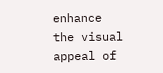enhance the visual appeal of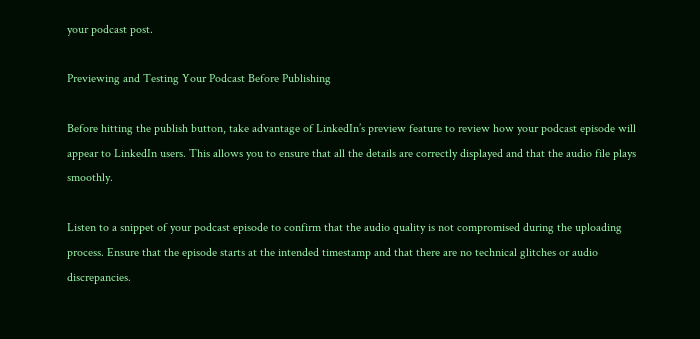your podcast post.

Previewing and Testing Your Podcast Before Publishing

Before hitting the publish button, take advantage of LinkedIn’s preview feature to review how your podcast episode will appear to LinkedIn users. This allows you to ensure that all the details are correctly displayed and that the audio file plays smoothly.

Listen to a snippet of your podcast episode to confirm that the audio quality is not compromised during the uploading process. Ensure that the episode starts at the intended timestamp and that there are no technical glitches or audio discrepancies.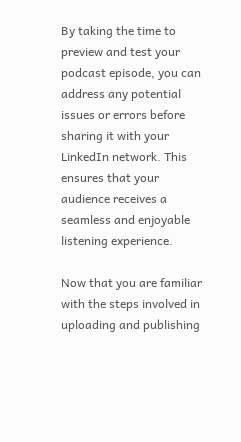By taking the time to preview and test your podcast episode, you can address any potential issues or errors before sharing it with your LinkedIn network. This ensures that your audience receives a seamless and enjoyable listening experience.

Now that you are familiar with the steps involved in uploading and publishing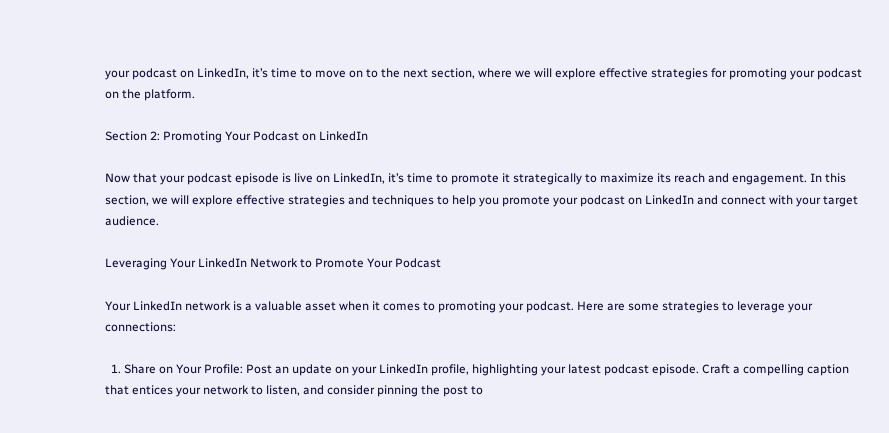your podcast on LinkedIn, it’s time to move on to the next section, where we will explore effective strategies for promoting your podcast on the platform.

Section 2: Promoting Your Podcast on LinkedIn

Now that your podcast episode is live on LinkedIn, it’s time to promote it strategically to maximize its reach and engagement. In this section, we will explore effective strategies and techniques to help you promote your podcast on LinkedIn and connect with your target audience.

Leveraging Your LinkedIn Network to Promote Your Podcast

Your LinkedIn network is a valuable asset when it comes to promoting your podcast. Here are some strategies to leverage your connections:

  1. Share on Your Profile: Post an update on your LinkedIn profile, highlighting your latest podcast episode. Craft a compelling caption that entices your network to listen, and consider pinning the post to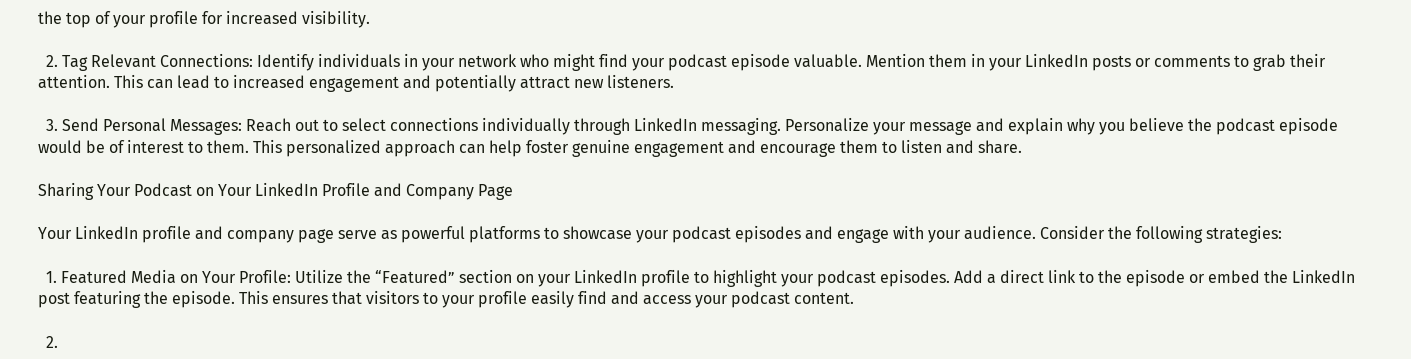the top of your profile for increased visibility.

  2. Tag Relevant Connections: Identify individuals in your network who might find your podcast episode valuable. Mention them in your LinkedIn posts or comments to grab their attention. This can lead to increased engagement and potentially attract new listeners.

  3. Send Personal Messages: Reach out to select connections individually through LinkedIn messaging. Personalize your message and explain why you believe the podcast episode would be of interest to them. This personalized approach can help foster genuine engagement and encourage them to listen and share.

Sharing Your Podcast on Your LinkedIn Profile and Company Page

Your LinkedIn profile and company page serve as powerful platforms to showcase your podcast episodes and engage with your audience. Consider the following strategies:

  1. Featured Media on Your Profile: Utilize the “Featured” section on your LinkedIn profile to highlight your podcast episodes. Add a direct link to the episode or embed the LinkedIn post featuring the episode. This ensures that visitors to your profile easily find and access your podcast content.

  2.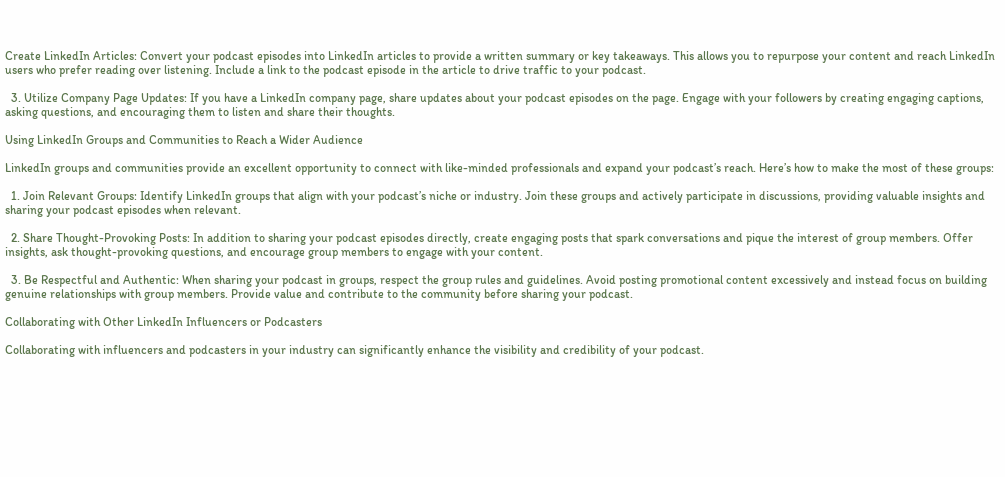Create LinkedIn Articles: Convert your podcast episodes into LinkedIn articles to provide a written summary or key takeaways. This allows you to repurpose your content and reach LinkedIn users who prefer reading over listening. Include a link to the podcast episode in the article to drive traffic to your podcast.

  3. Utilize Company Page Updates: If you have a LinkedIn company page, share updates about your podcast episodes on the page. Engage with your followers by creating engaging captions, asking questions, and encouraging them to listen and share their thoughts.

Using LinkedIn Groups and Communities to Reach a Wider Audience

LinkedIn groups and communities provide an excellent opportunity to connect with like-minded professionals and expand your podcast’s reach. Here’s how to make the most of these groups:

  1. Join Relevant Groups: Identify LinkedIn groups that align with your podcast’s niche or industry. Join these groups and actively participate in discussions, providing valuable insights and sharing your podcast episodes when relevant.

  2. Share Thought-Provoking Posts: In addition to sharing your podcast episodes directly, create engaging posts that spark conversations and pique the interest of group members. Offer insights, ask thought-provoking questions, and encourage group members to engage with your content.

  3. Be Respectful and Authentic: When sharing your podcast in groups, respect the group rules and guidelines. Avoid posting promotional content excessively and instead focus on building genuine relationships with group members. Provide value and contribute to the community before sharing your podcast.

Collaborating with Other LinkedIn Influencers or Podcasters

Collaborating with influencers and podcasters in your industry can significantly enhance the visibility and credibility of your podcast.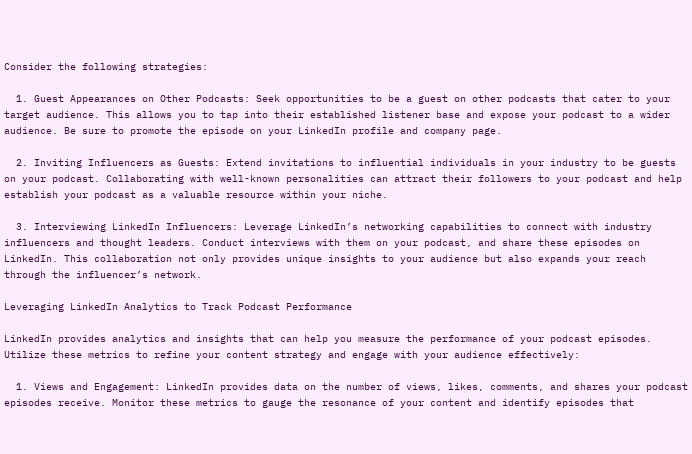Consider the following strategies:

  1. Guest Appearances on Other Podcasts: Seek opportunities to be a guest on other podcasts that cater to your target audience. This allows you to tap into their established listener base and expose your podcast to a wider audience. Be sure to promote the episode on your LinkedIn profile and company page.

  2. Inviting Influencers as Guests: Extend invitations to influential individuals in your industry to be guests on your podcast. Collaborating with well-known personalities can attract their followers to your podcast and help establish your podcast as a valuable resource within your niche.

  3. Interviewing LinkedIn Influencers: Leverage LinkedIn’s networking capabilities to connect with industry influencers and thought leaders. Conduct interviews with them on your podcast, and share these episodes on LinkedIn. This collaboration not only provides unique insights to your audience but also expands your reach through the influencer’s network.

Leveraging LinkedIn Analytics to Track Podcast Performance

LinkedIn provides analytics and insights that can help you measure the performance of your podcast episodes. Utilize these metrics to refine your content strategy and engage with your audience effectively:

  1. Views and Engagement: LinkedIn provides data on the number of views, likes, comments, and shares your podcast episodes receive. Monitor these metrics to gauge the resonance of your content and identify episodes that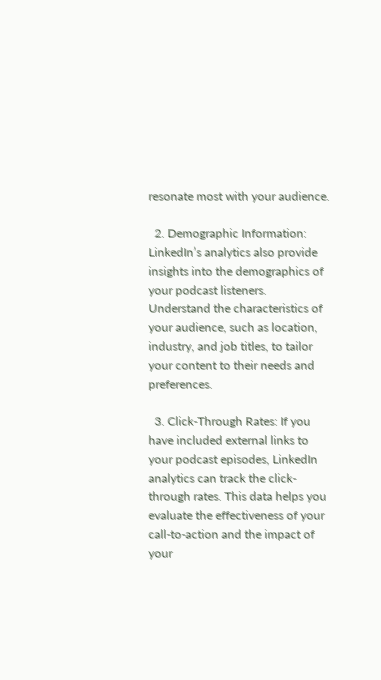resonate most with your audience.

  2. Demographic Information: LinkedIn’s analytics also provide insights into the demographics of your podcast listeners. Understand the characteristics of your audience, such as location, industry, and job titles, to tailor your content to their needs and preferences.

  3. Click-Through Rates: If you have included external links to your podcast episodes, LinkedIn analytics can track the click-through rates. This data helps you evaluate the effectiveness of your call-to-action and the impact of your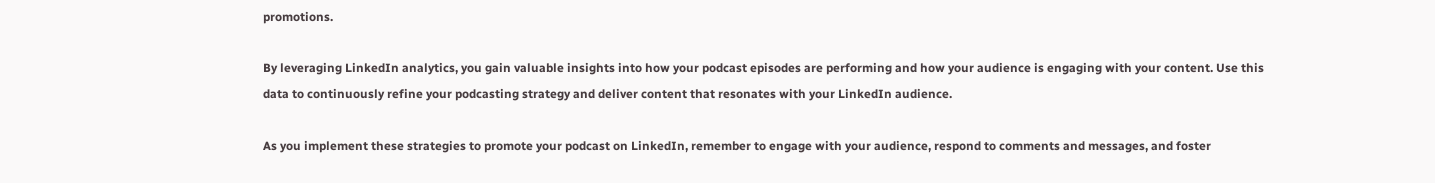promotions.

By leveraging LinkedIn analytics, you gain valuable insights into how your podcast episodes are performing and how your audience is engaging with your content. Use this data to continuously refine your podcasting strategy and deliver content that resonates with your LinkedIn audience.

As you implement these strategies to promote your podcast on LinkedIn, remember to engage with your audience, respond to comments and messages, and foster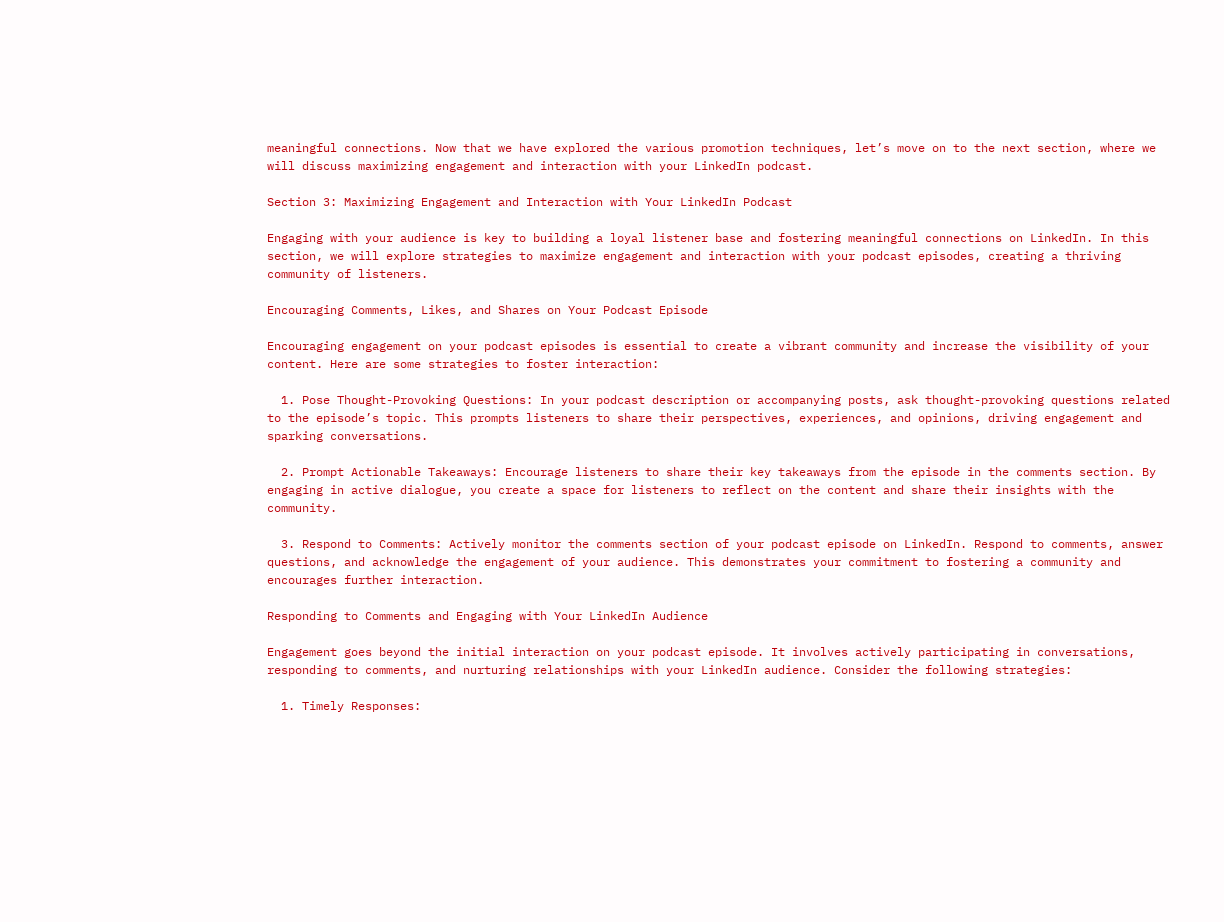meaningful connections. Now that we have explored the various promotion techniques, let’s move on to the next section, where we will discuss maximizing engagement and interaction with your LinkedIn podcast.

Section 3: Maximizing Engagement and Interaction with Your LinkedIn Podcast

Engaging with your audience is key to building a loyal listener base and fostering meaningful connections on LinkedIn. In this section, we will explore strategies to maximize engagement and interaction with your podcast episodes, creating a thriving community of listeners.

Encouraging Comments, Likes, and Shares on Your Podcast Episode

Encouraging engagement on your podcast episodes is essential to create a vibrant community and increase the visibility of your content. Here are some strategies to foster interaction:

  1. Pose Thought-Provoking Questions: In your podcast description or accompanying posts, ask thought-provoking questions related to the episode’s topic. This prompts listeners to share their perspectives, experiences, and opinions, driving engagement and sparking conversations.

  2. Prompt Actionable Takeaways: Encourage listeners to share their key takeaways from the episode in the comments section. By engaging in active dialogue, you create a space for listeners to reflect on the content and share their insights with the community.

  3. Respond to Comments: Actively monitor the comments section of your podcast episode on LinkedIn. Respond to comments, answer questions, and acknowledge the engagement of your audience. This demonstrates your commitment to fostering a community and encourages further interaction.

Responding to Comments and Engaging with Your LinkedIn Audience

Engagement goes beyond the initial interaction on your podcast episode. It involves actively participating in conversations, responding to comments, and nurturing relationships with your LinkedIn audience. Consider the following strategies:

  1. Timely Responses: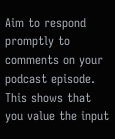Aim to respond promptly to comments on your podcast episode. This shows that you value the input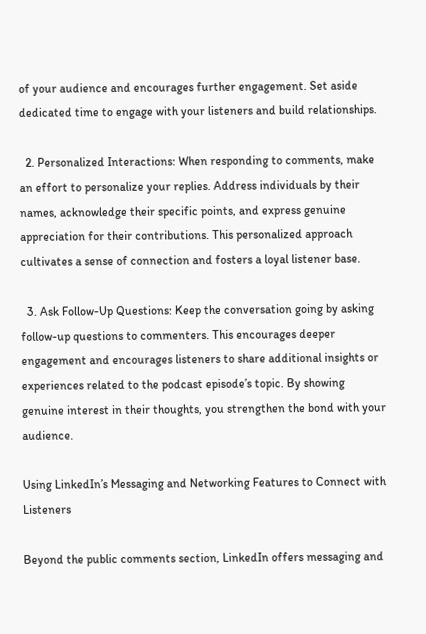of your audience and encourages further engagement. Set aside dedicated time to engage with your listeners and build relationships.

  2. Personalized Interactions: When responding to comments, make an effort to personalize your replies. Address individuals by their names, acknowledge their specific points, and express genuine appreciation for their contributions. This personalized approach cultivates a sense of connection and fosters a loyal listener base.

  3. Ask Follow-Up Questions: Keep the conversation going by asking follow-up questions to commenters. This encourages deeper engagement and encourages listeners to share additional insights or experiences related to the podcast episode’s topic. By showing genuine interest in their thoughts, you strengthen the bond with your audience.

Using LinkedIn’s Messaging and Networking Features to Connect with Listeners

Beyond the public comments section, LinkedIn offers messaging and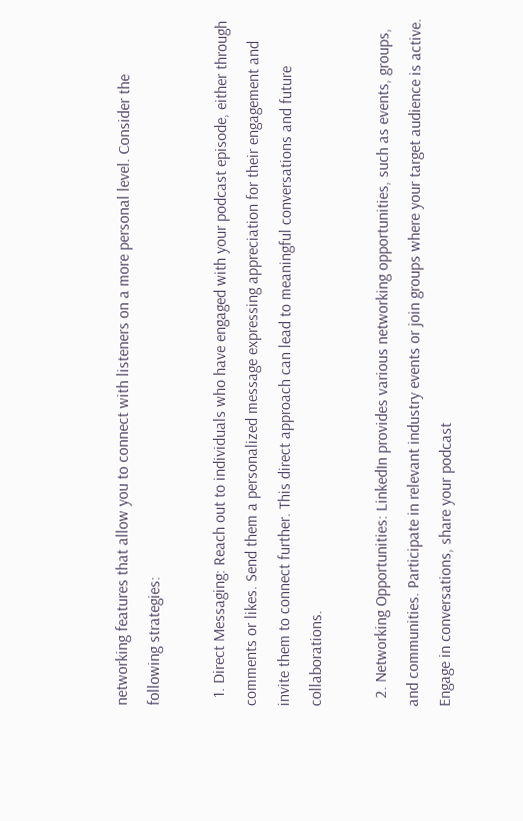networking features that allow you to connect with listeners on a more personal level. Consider the following strategies:

  1. Direct Messaging: Reach out to individuals who have engaged with your podcast episode, either through comments or likes. Send them a personalized message expressing appreciation for their engagement and invite them to connect further. This direct approach can lead to meaningful conversations and future collaborations.

  2. Networking Opportunities: LinkedIn provides various networking opportunities, such as events, groups, and communities. Participate in relevant industry events or join groups where your target audience is active. Engage in conversations, share your podcast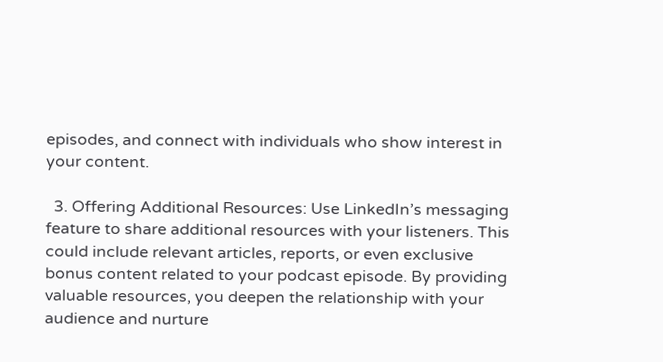episodes, and connect with individuals who show interest in your content.

  3. Offering Additional Resources: Use LinkedIn’s messaging feature to share additional resources with your listeners. This could include relevant articles, reports, or even exclusive bonus content related to your podcast episode. By providing valuable resources, you deepen the relationship with your audience and nurture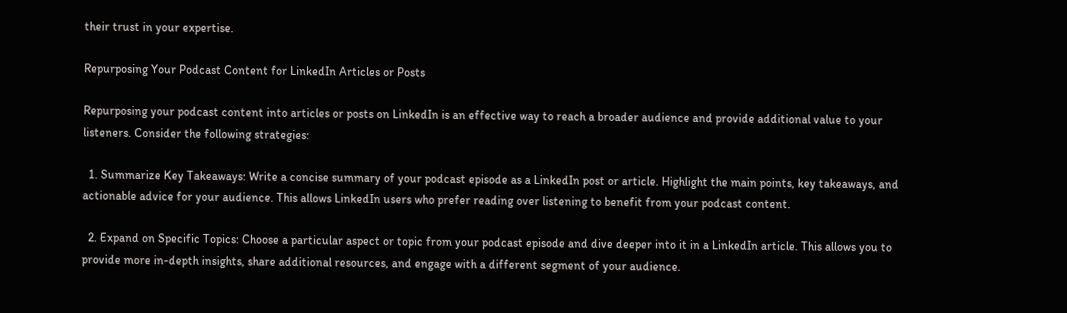their trust in your expertise.

Repurposing Your Podcast Content for LinkedIn Articles or Posts

Repurposing your podcast content into articles or posts on LinkedIn is an effective way to reach a broader audience and provide additional value to your listeners. Consider the following strategies:

  1. Summarize Key Takeaways: Write a concise summary of your podcast episode as a LinkedIn post or article. Highlight the main points, key takeaways, and actionable advice for your audience. This allows LinkedIn users who prefer reading over listening to benefit from your podcast content.

  2. Expand on Specific Topics: Choose a particular aspect or topic from your podcast episode and dive deeper into it in a LinkedIn article. This allows you to provide more in-depth insights, share additional resources, and engage with a different segment of your audience.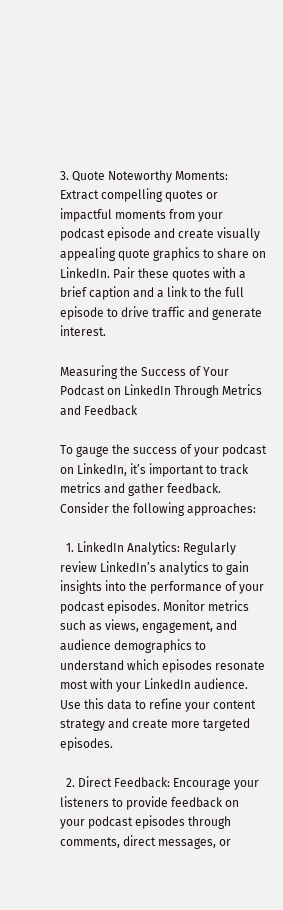3. Quote Noteworthy Moments: Extract compelling quotes or impactful moments from your podcast episode and create visually appealing quote graphics to share on LinkedIn. Pair these quotes with a brief caption and a link to the full episode to drive traffic and generate interest.

Measuring the Success of Your Podcast on LinkedIn Through Metrics and Feedback

To gauge the success of your podcast on LinkedIn, it’s important to track metrics and gather feedback. Consider the following approaches:

  1. LinkedIn Analytics: Regularly review LinkedIn’s analytics to gain insights into the performance of your podcast episodes. Monitor metrics such as views, engagement, and audience demographics to understand which episodes resonate most with your LinkedIn audience. Use this data to refine your content strategy and create more targeted episodes.

  2. Direct Feedback: Encourage your listeners to provide feedback on your podcast episodes through comments, direct messages, or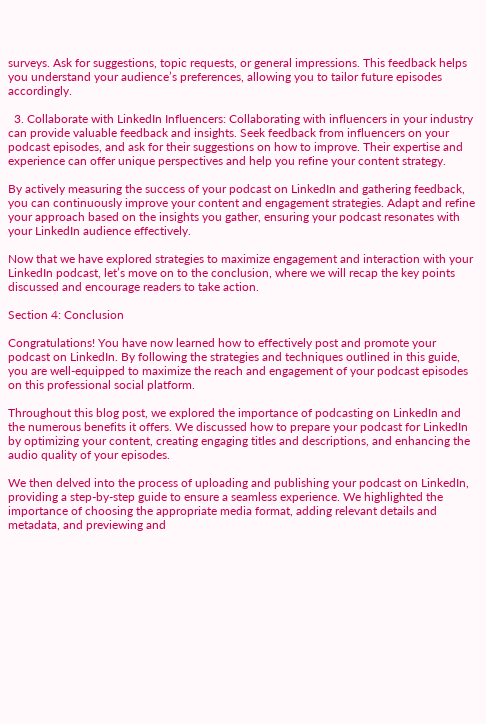surveys. Ask for suggestions, topic requests, or general impressions. This feedback helps you understand your audience’s preferences, allowing you to tailor future episodes accordingly.

  3. Collaborate with LinkedIn Influencers: Collaborating with influencers in your industry can provide valuable feedback and insights. Seek feedback from influencers on your podcast episodes, and ask for their suggestions on how to improve. Their expertise and experience can offer unique perspectives and help you refine your content strategy.

By actively measuring the success of your podcast on LinkedIn and gathering feedback, you can continuously improve your content and engagement strategies. Adapt and refine your approach based on the insights you gather, ensuring your podcast resonates with your LinkedIn audience effectively.

Now that we have explored strategies to maximize engagement and interaction with your LinkedIn podcast, let’s move on to the conclusion, where we will recap the key points discussed and encourage readers to take action.

Section 4: Conclusion

Congratulations! You have now learned how to effectively post and promote your podcast on LinkedIn. By following the strategies and techniques outlined in this guide, you are well-equipped to maximize the reach and engagement of your podcast episodes on this professional social platform.

Throughout this blog post, we explored the importance of podcasting on LinkedIn and the numerous benefits it offers. We discussed how to prepare your podcast for LinkedIn by optimizing your content, creating engaging titles and descriptions, and enhancing the audio quality of your episodes.

We then delved into the process of uploading and publishing your podcast on LinkedIn, providing a step-by-step guide to ensure a seamless experience. We highlighted the importance of choosing the appropriate media format, adding relevant details and metadata, and previewing and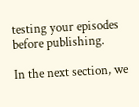testing your episodes before publishing.

In the next section, we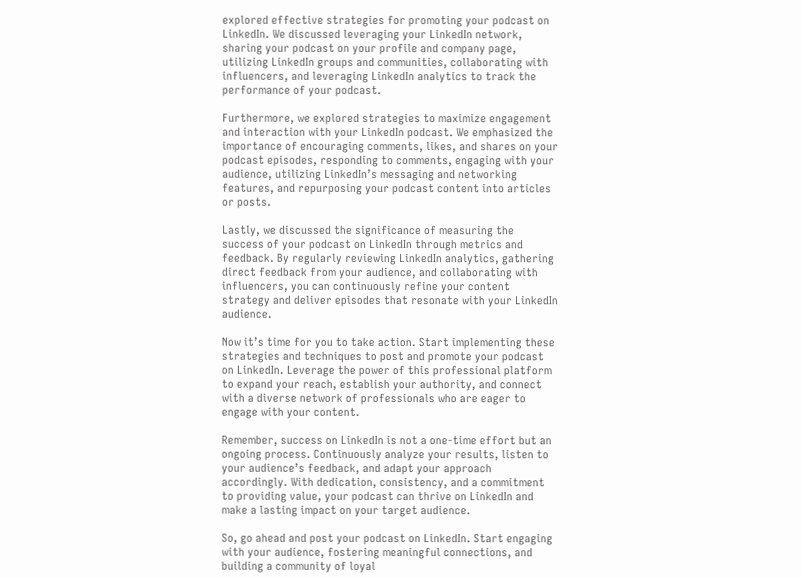explored effective strategies for promoting your podcast on LinkedIn. We discussed leveraging your LinkedIn network, sharing your podcast on your profile and company page, utilizing LinkedIn groups and communities, collaborating with influencers, and leveraging LinkedIn analytics to track the performance of your podcast.

Furthermore, we explored strategies to maximize engagement and interaction with your LinkedIn podcast. We emphasized the importance of encouraging comments, likes, and shares on your podcast episodes, responding to comments, engaging with your audience, utilizing LinkedIn’s messaging and networking features, and repurposing your podcast content into articles or posts.

Lastly, we discussed the significance of measuring the success of your podcast on LinkedIn through metrics and feedback. By regularly reviewing LinkedIn analytics, gathering direct feedback from your audience, and collaborating with influencers, you can continuously refine your content strategy and deliver episodes that resonate with your LinkedIn audience.

Now it’s time for you to take action. Start implementing these strategies and techniques to post and promote your podcast on LinkedIn. Leverage the power of this professional platform to expand your reach, establish your authority, and connect with a diverse network of professionals who are eager to engage with your content.

Remember, success on LinkedIn is not a one-time effort but an ongoing process. Continuously analyze your results, listen to your audience’s feedback, and adapt your approach accordingly. With dedication, consistency, and a commitment to providing value, your podcast can thrive on LinkedIn and make a lasting impact on your target audience.

So, go ahead and post your podcast on LinkedIn. Start engaging with your audience, fostering meaningful connections, and building a community of loyal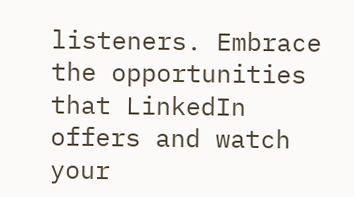listeners. Embrace the opportunities that LinkedIn offers and watch your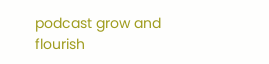podcast grow and flourish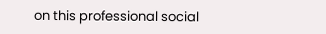on this professional social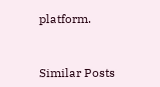platform.


Similar Posts